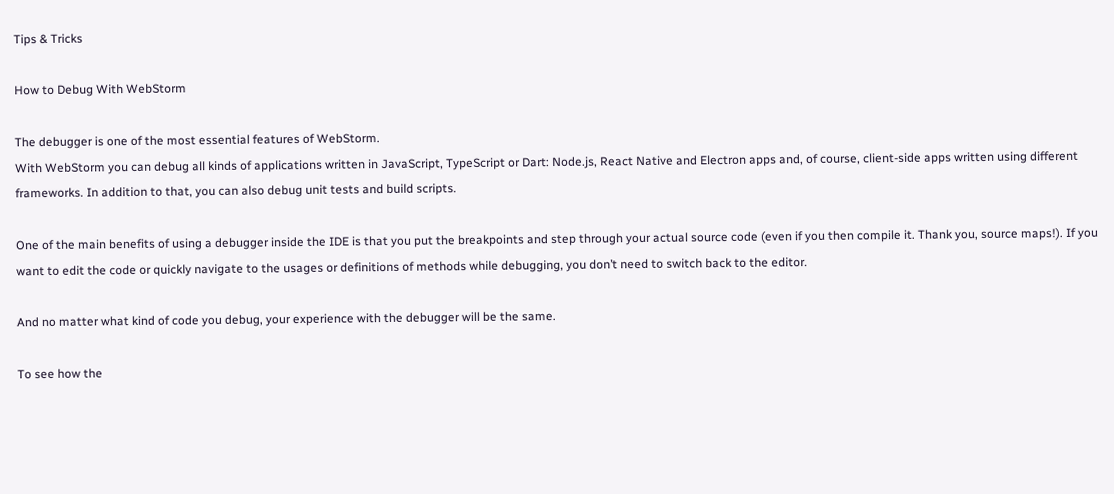Tips & Tricks

How to Debug With WebStorm

The debugger is one of the most essential features of WebStorm.
With WebStorm you can debug all kinds of applications written in JavaScript, TypeScript or Dart: Node.js, React Native and Electron apps and, of course, client-side apps written using different frameworks. In addition to that, you can also debug unit tests and build scripts.

One of the main benefits of using a debugger inside the IDE is that you put the breakpoints and step through your actual source code (even if you then compile it. Thank you, source maps!). If you want to edit the code or quickly navigate to the usages or definitions of methods while debugging, you don’t need to switch back to the editor.

And no matter what kind of code you debug, your experience with the debugger will be the same.

To see how the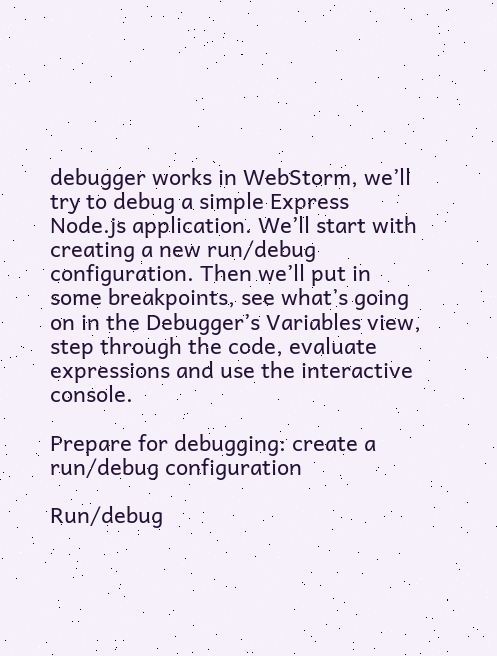debugger works in WebStorm, we’ll try to debug a simple Express Node.js application. We’ll start with creating a new run/debug configuration. Then we’ll put in some breakpoints, see what’s going on in the Debugger’s Variables view, step through the code, evaluate expressions and use the interactive console.

Prepare for debugging: create a run/debug configuration

Run/debug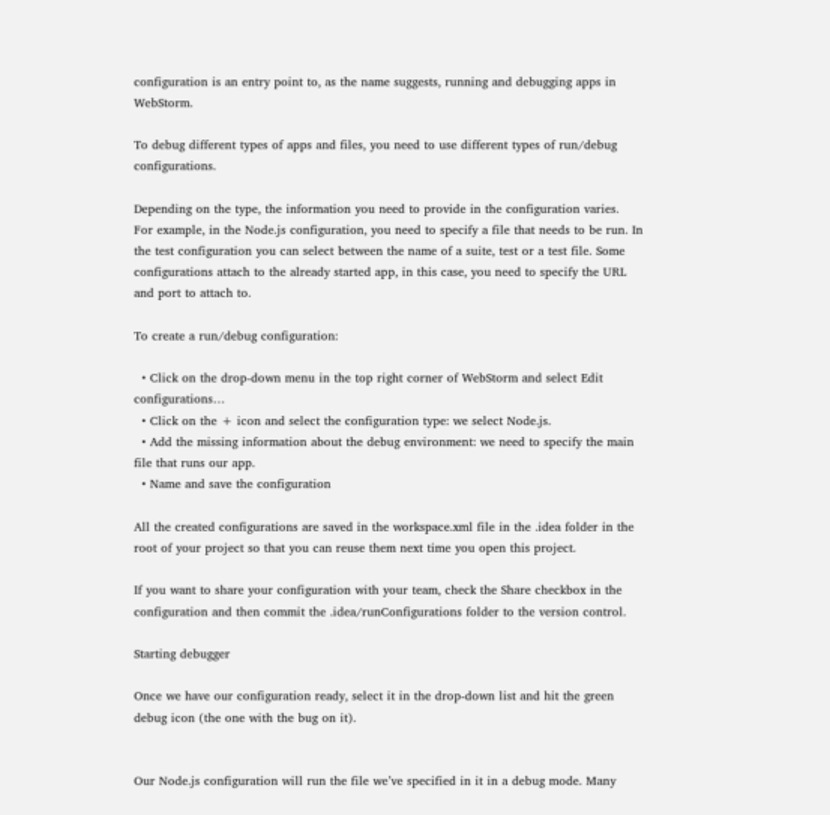configuration is an entry point to, as the name suggests, running and debugging apps in WebStorm.

To debug different types of apps and files, you need to use different types of run/debug configurations.

Depending on the type, the information you need to provide in the configuration varies.
For example, in the Node.js configuration, you need to specify a file that needs to be run. In the test configuration you can select between the name of a suite, test or a test file. Some configurations attach to the already started app, in this case, you need to specify the URL and port to attach to.

To create a run/debug configuration:

  • Click on the drop-down menu in the top right corner of WebStorm and select Edit configurations…
  • Click on the + icon and select the configuration type: we select Node.js.
  • Add the missing information about the debug environment: we need to specify the main file that runs our app.
  • Name and save the configuration

All the created configurations are saved in the workspace.xml file in the .idea folder in the root of your project so that you can reuse them next time you open this project.

If you want to share your configuration with your team, check the Share checkbox in the configuration and then commit the .idea/runConfigurations folder to the version control.

Starting debugger

Once we have our configuration ready, select it in the drop-down list and hit the green debug icon (the one with the bug on it).


Our Node.js configuration will run the file we’ve specified in it in a debug mode. Many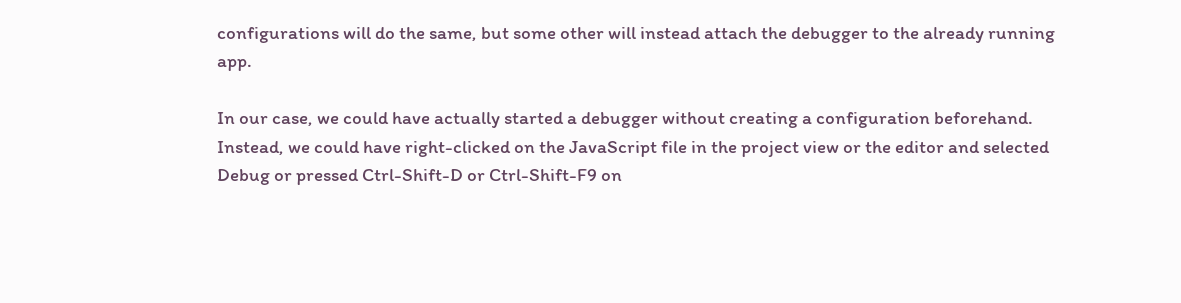configurations will do the same, but some other will instead attach the debugger to the already running app.

In our case, we could have actually started a debugger without creating a configuration beforehand. Instead, we could have right-clicked on the JavaScript file in the project view or the editor and selected Debug or pressed Ctrl-Shift-D or Ctrl-Shift-F9 on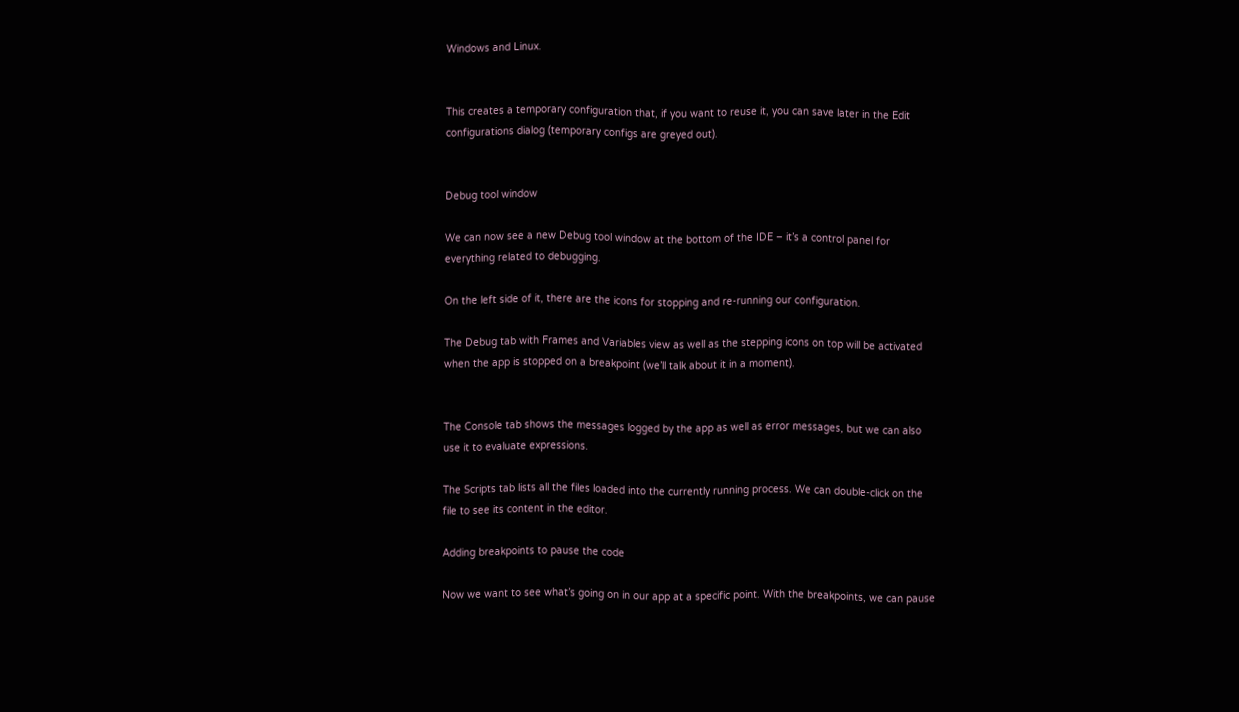Windows and Linux.


This creates a temporary configuration that, if you want to reuse it, you can save later in the Edit configurations dialog (temporary configs are greyed out).


Debug tool window

We can now see a new Debug tool window at the bottom of the IDE – it’s a control panel for everything related to debugging.

On the left side of it, there are the icons for stopping and re-running our configuration.

The Debug tab with Frames and Variables view as well as the stepping icons on top will be activated when the app is stopped on a breakpoint (we’ll talk about it in a moment).


The Console tab shows the messages logged by the app as well as error messages, but we can also use it to evaluate expressions.

The Scripts tab lists all the files loaded into the currently running process. We can double-click on the file to see its content in the editor.

Adding breakpoints to pause the code

Now we want to see what’s going on in our app at a specific point. With the breakpoints, we can pause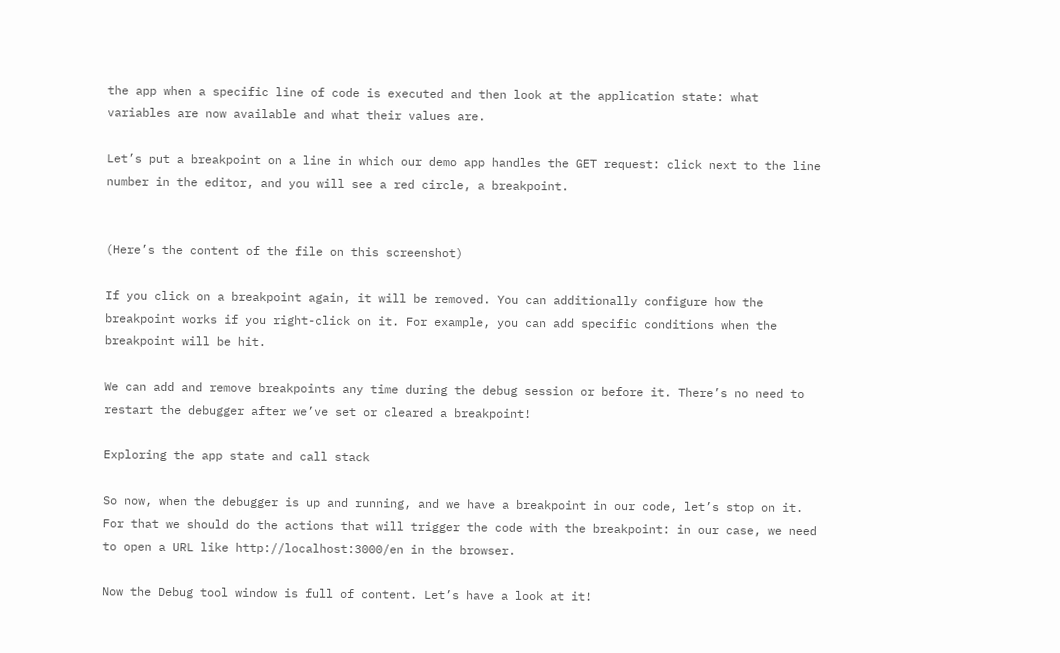the app when a specific line of code is executed and then look at the application state: what variables are now available and what their values are.

Let’s put a breakpoint on a line in which our demo app handles the GET request: click next to the line number in the editor, and you will see a red circle, a breakpoint.


(Here’s the content of the file on this screenshot)

If you click on a breakpoint again, it will be removed. You can additionally configure how the breakpoint works if you right-click on it. For example, you can add specific conditions when the breakpoint will be hit.

We can add and remove breakpoints any time during the debug session or before it. There’s no need to restart the debugger after we’ve set or cleared a breakpoint!

Exploring the app state and call stack

So now, when the debugger is up and running, and we have a breakpoint in our code, let’s stop on it. For that we should do the actions that will trigger the code with the breakpoint: in our case, we need to open a URL like http://localhost:3000/en in the browser.

Now the Debug tool window is full of content. Let’s have a look at it!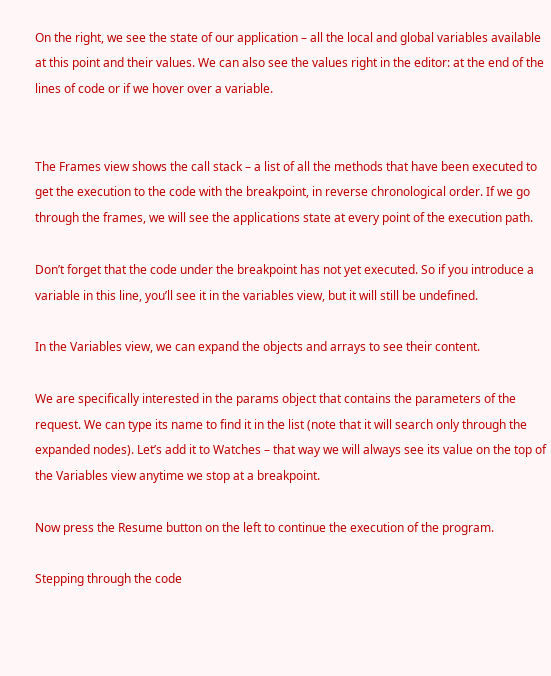On the right, we see the state of our application – all the local and global variables available at this point and their values. We can also see the values right in the editor: at the end of the lines of code or if we hover over a variable.


The Frames view shows the call stack – a list of all the methods that have been executed to get the execution to the code with the breakpoint, in reverse chronological order. If we go through the frames, we will see the applications state at every point of the execution path.

Don’t forget that the code under the breakpoint has not yet executed. So if you introduce a variable in this line, you’ll see it in the variables view, but it will still be undefined.

In the Variables view, we can expand the objects and arrays to see their content.

We are specifically interested in the params object that contains the parameters of the request. We can type its name to find it in the list (note that it will search only through the expanded nodes). Let’s add it to Watches – that way we will always see its value on the top of the Variables view anytime we stop at a breakpoint.

Now press the Resume button on the left to continue the execution of the program.

Stepping through the code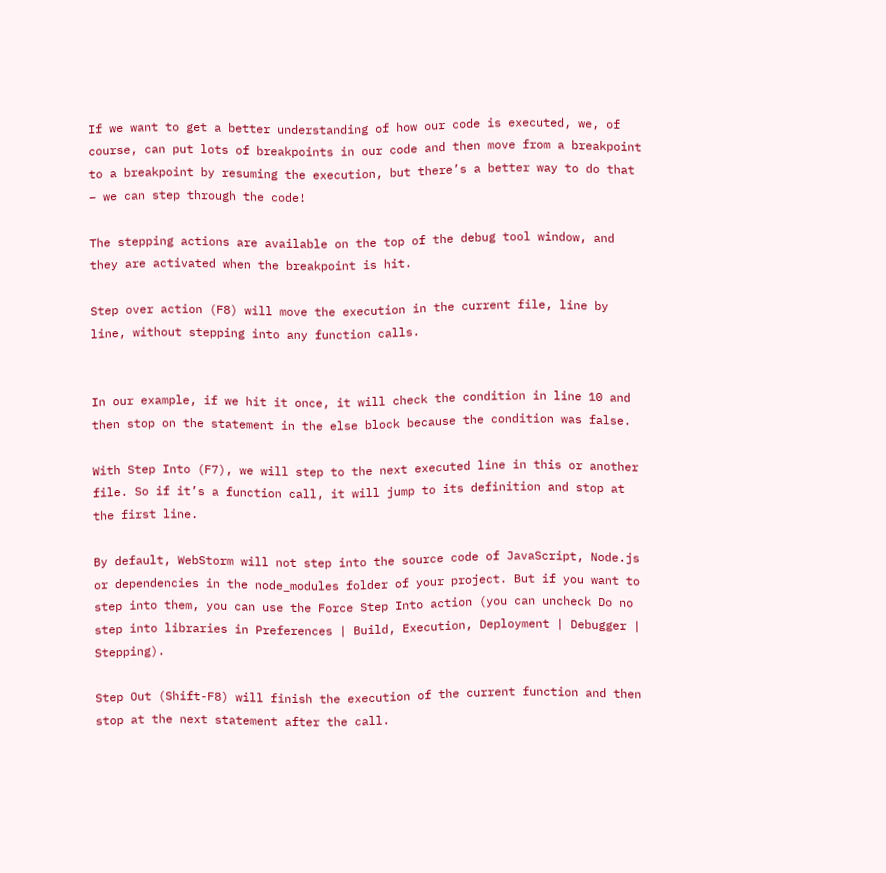If we want to get a better understanding of how our code is executed, we, of course, can put lots of breakpoints in our code and then move from a breakpoint to a breakpoint by resuming the execution, but there’s a better way to do that – we can step through the code!

The stepping actions are available on the top of the debug tool window, and they are activated when the breakpoint is hit.

Step over action (F8) will move the execution in the current file, line by line, without stepping into any function calls.


In our example, if we hit it once, it will check the condition in line 10 and then stop on the statement in the else block because the condition was false.

With Step Into (F7), we will step to the next executed line in this or another file. So if it’s a function call, it will jump to its definition and stop at the first line.

By default, WebStorm will not step into the source code of JavaScript, Node.js or dependencies in the node_modules folder of your project. But if you want to step into them, you can use the Force Step Into action (you can uncheck Do no step into libraries in Preferences | Build, Execution, Deployment | Debugger | Stepping).

Step Out (Shift-F8) will finish the execution of the current function and then stop at the next statement after the call.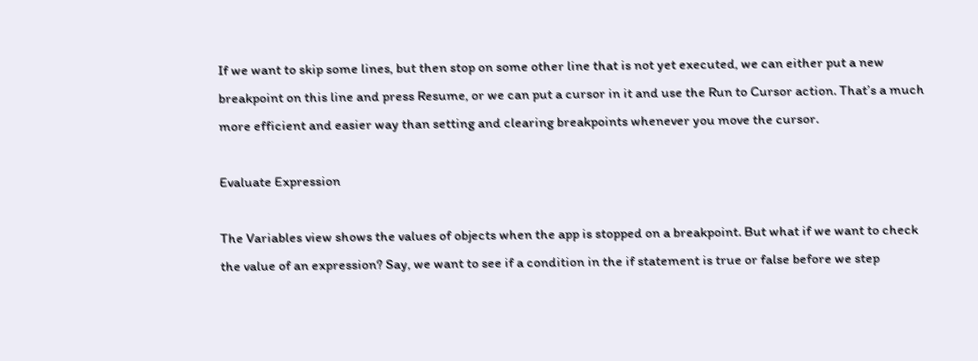If we want to skip some lines, but then stop on some other line that is not yet executed, we can either put a new breakpoint on this line and press Resume, or we can put a cursor in it and use the Run to Cursor action. That’s a much more efficient and easier way than setting and clearing breakpoints whenever you move the cursor.

Evaluate Expression

The Variables view shows the values of objects when the app is stopped on a breakpoint. But what if we want to check the value of an expression? Say, we want to see if a condition in the if statement is true or false before we step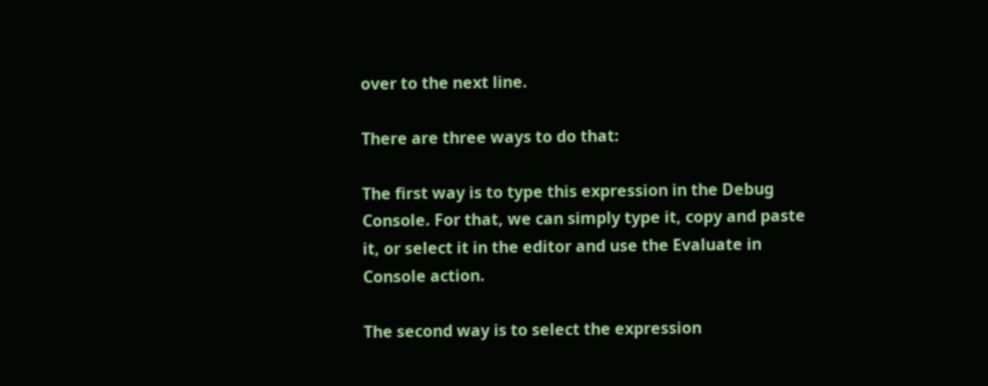over to the next line.

There are three ways to do that:

The first way is to type this expression in the Debug Console. For that, we can simply type it, copy and paste it, or select it in the editor and use the Evaluate in Console action.

The second way is to select the expression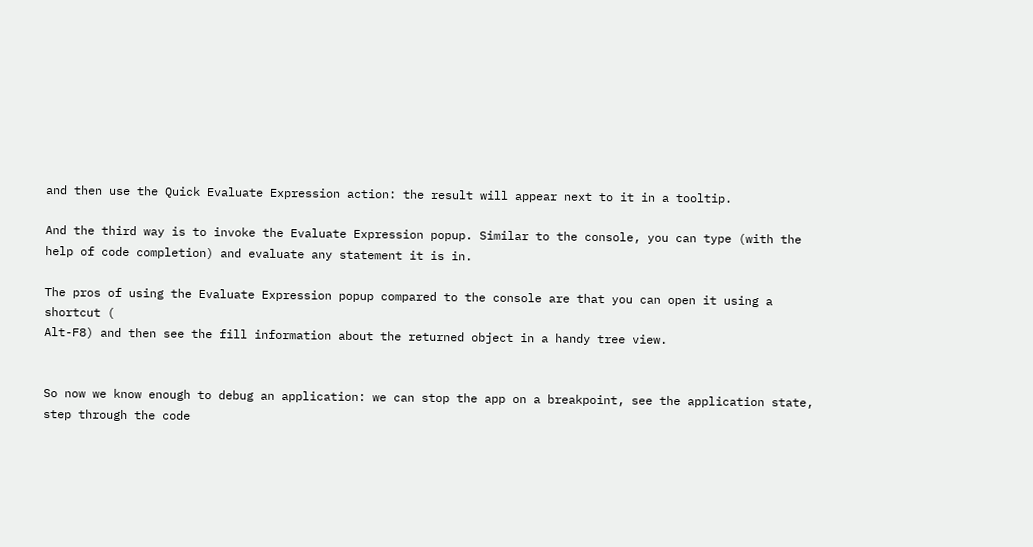and then use the Quick Evaluate Expression action: the result will appear next to it in a tooltip.

And the third way is to invoke the Evaluate Expression popup. Similar to the console, you can type (with the help of code completion) and evaluate any statement it is in.

The pros of using the Evaluate Expression popup compared to the console are that you can open it using a shortcut (
Alt-F8) and then see the fill information about the returned object in a handy tree view.


So now we know enough to debug an application: we can stop the app on a breakpoint, see the application state, step through the code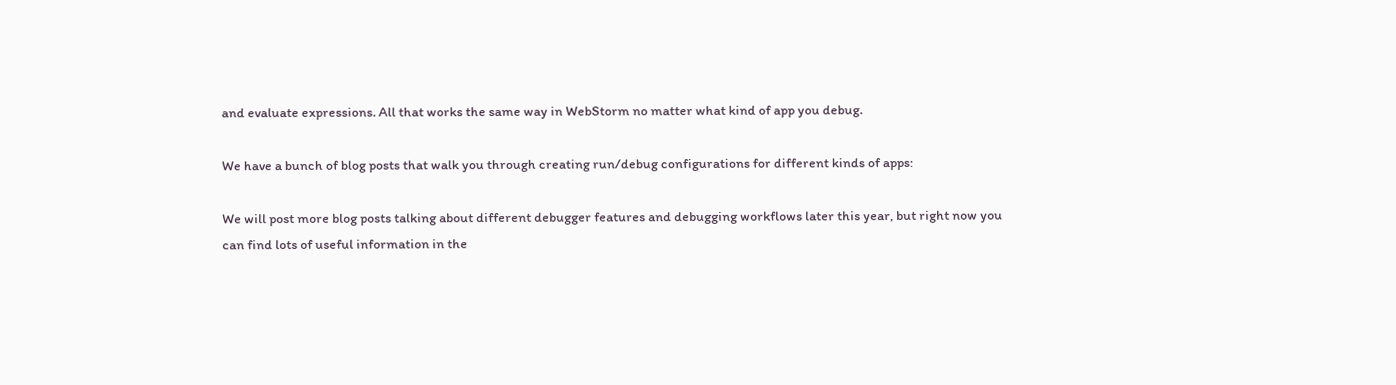and evaluate expressions. All that works the same way in WebStorm no matter what kind of app you debug.

We have a bunch of blog posts that walk you through creating run/debug configurations for different kinds of apps:

We will post more blog posts talking about different debugger features and debugging workflows later this year, but right now you can find lots of useful information in the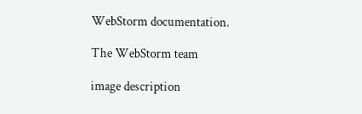WebStorm documentation.

The WebStorm team

image description